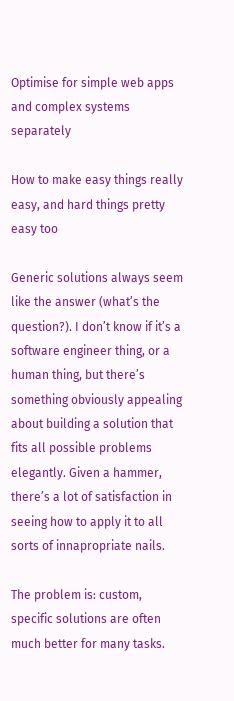Optimise for simple web apps and complex systems separately

How to make easy things really easy, and hard things pretty easy too

Generic solutions always seem like the answer (what’s the question?). I don’t know if it’s a software engineer thing, or a human thing, but there’s something obviously appealing about building a solution that fits all possible problems elegantly. Given a hammer, there’s a lot of satisfaction in seeing how to apply it to all sorts of innapropriate nails.

The problem is: custom, specific solutions are often much better for many tasks.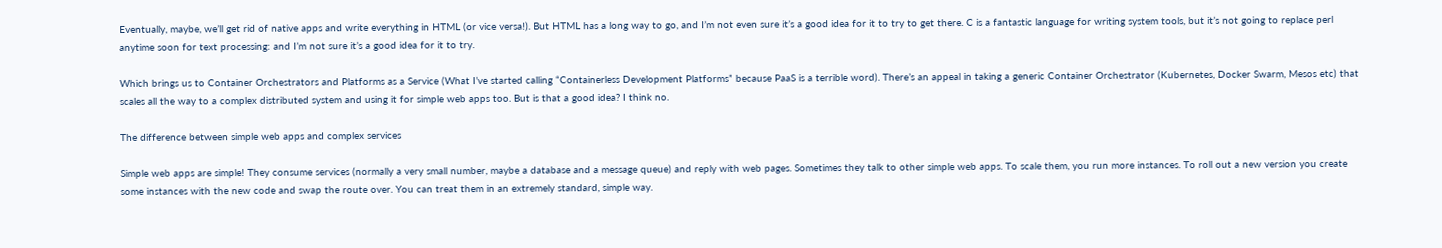Eventually, maybe, we’ll get rid of native apps and write everything in HTML (or vice versa!). But HTML has a long way to go, and I’m not even sure it’s a good idea for it to try to get there. C is a fantastic language for writing system tools, but it’s not going to replace perl anytime soon for text processing: and I’m not sure it’s a good idea for it to try.

Which brings us to Container Orchestrators and Platforms as a Service (What I’ve started calling “Containerless Development Platforms” because PaaS is a terrible word). There’s an appeal in taking a generic Container Orchestrator (Kubernetes, Docker Swarm, Mesos etc) that scales all the way to a complex distributed system and using it for simple web apps too. But is that a good idea? I think no.

The difference between simple web apps and complex services

Simple web apps are simple! They consume services (normally a very small number, maybe a database and a message queue) and reply with web pages. Sometimes they talk to other simple web apps. To scale them, you run more instances. To roll out a new version you create some instances with the new code and swap the route over. You can treat them in an extremely standard, simple way.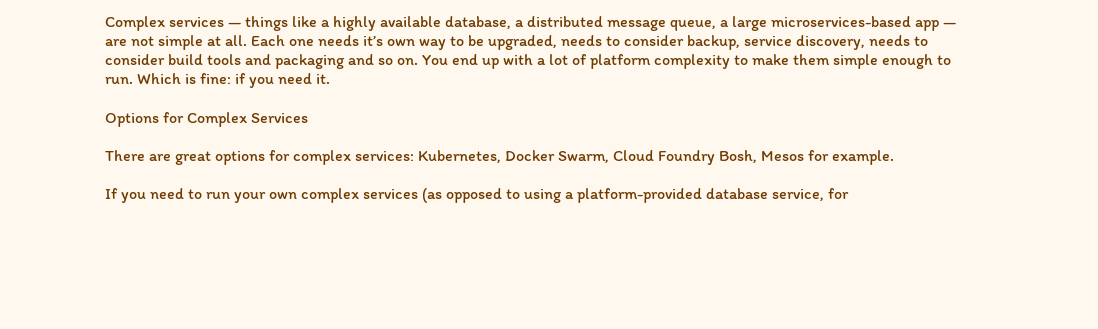Complex services — things like a highly available database, a distributed message queue, a large microservices-based app — are not simple at all. Each one needs it’s own way to be upgraded, needs to consider backup, service discovery, needs to consider build tools and packaging and so on. You end up with a lot of platform complexity to make them simple enough to run. Which is fine: if you need it.

Options for Complex Services

There are great options for complex services: Kubernetes, Docker Swarm, Cloud Foundry Bosh, Mesos for example.

If you need to run your own complex services (as opposed to using a platform-provided database service, for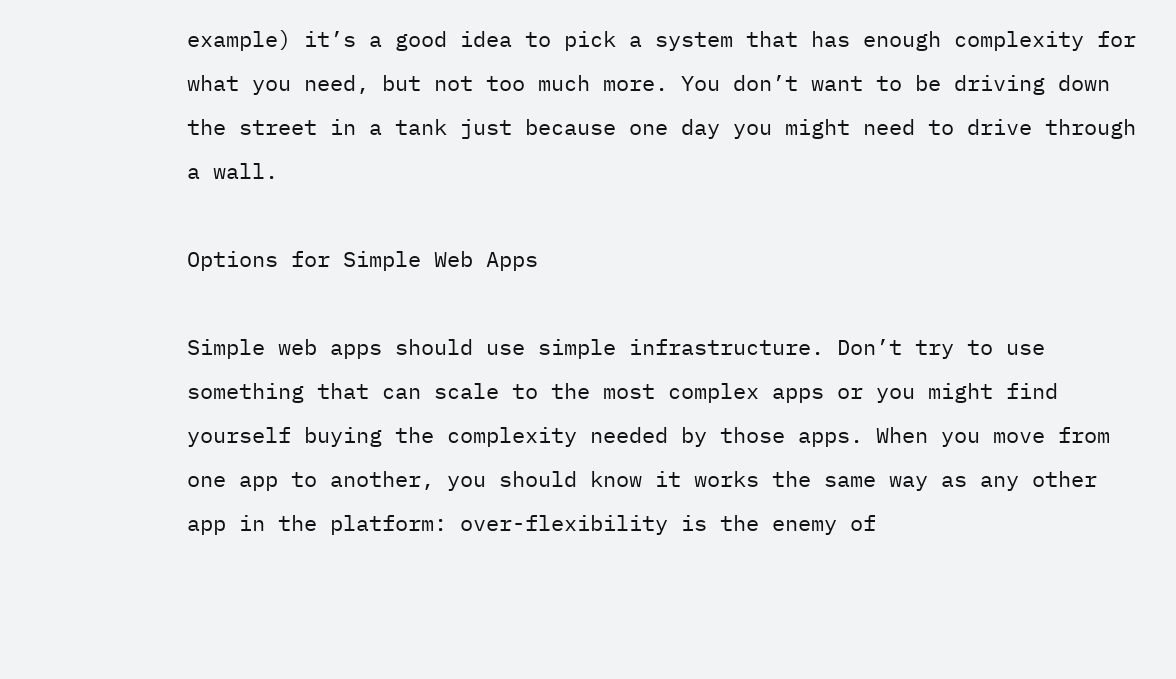example) it’s a good idea to pick a system that has enough complexity for what you need, but not too much more. You don’t want to be driving down the street in a tank just because one day you might need to drive through a wall.

Options for Simple Web Apps

Simple web apps should use simple infrastructure. Don’t try to use something that can scale to the most complex apps or you might find yourself buying the complexity needed by those apps. When you move from one app to another, you should know it works the same way as any other app in the platform: over-flexibility is the enemy of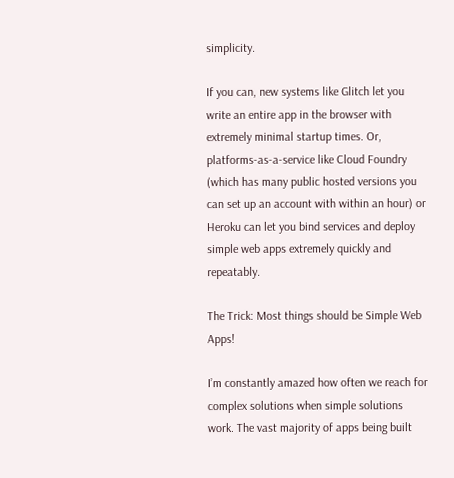simplicity.

If you can, new systems like Glitch let you write an entire app in the browser with extremely minimal startup times. Or, platforms-as-a-service like Cloud Foundry (which has many public hosted versions you can set up an account with within an hour) or Heroku can let you bind services and deploy simple web apps extremely quickly and repeatably.

The Trick: Most things should be Simple Web Apps!

I’m constantly amazed how often we reach for complex solutions when simple solutions work. The vast majority of apps being built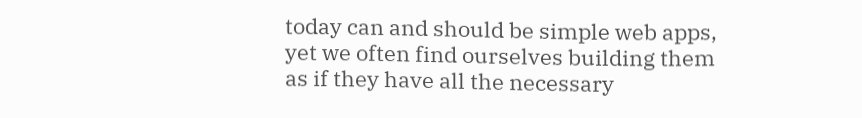today can and should be simple web apps, yet we often find ourselves building them as if they have all the necessary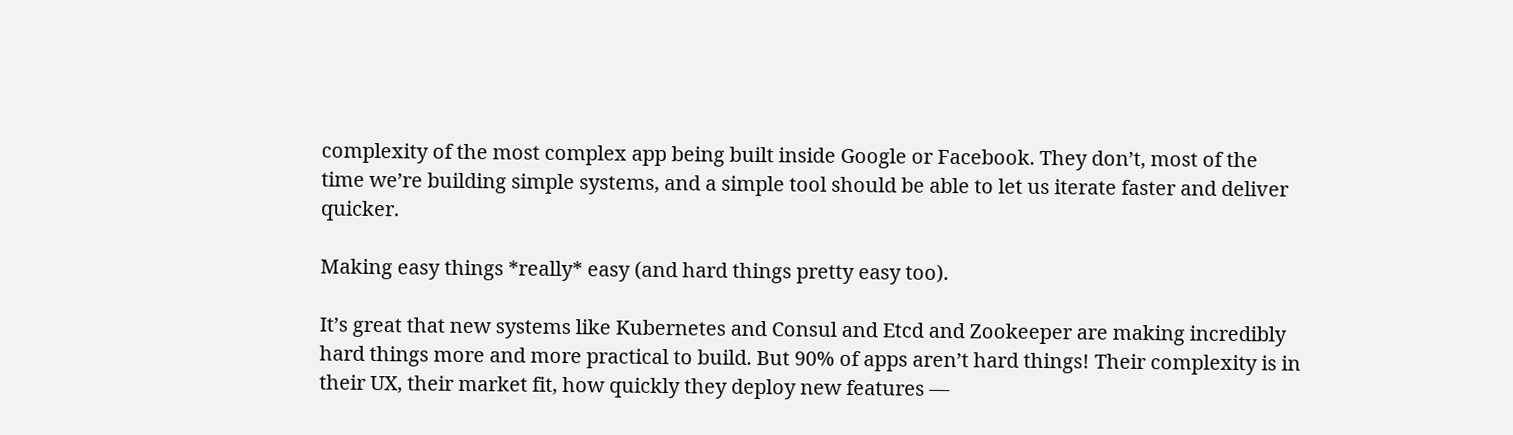complexity of the most complex app being built inside Google or Facebook. They don’t, most of the time we’re building simple systems, and a simple tool should be able to let us iterate faster and deliver quicker.

Making easy things *really* easy (and hard things pretty easy too).

It’s great that new systems like Kubernetes and Consul and Etcd and Zookeeper are making incredibly hard things more and more practical to build. But 90% of apps aren’t hard things! Their complexity is in their UX, their market fit, how quickly they deploy new features —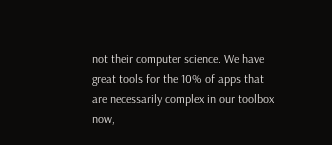not their computer science. We have great tools for the 10% of apps that are necessarily complex in our toolbox now,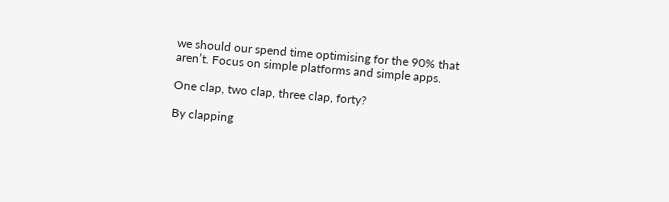we should our spend time optimising for the 90% that aren’t. Focus on simple platforms and simple apps.

One clap, two clap, three clap, forty?

By clapping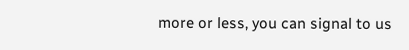more or less, you can signal to us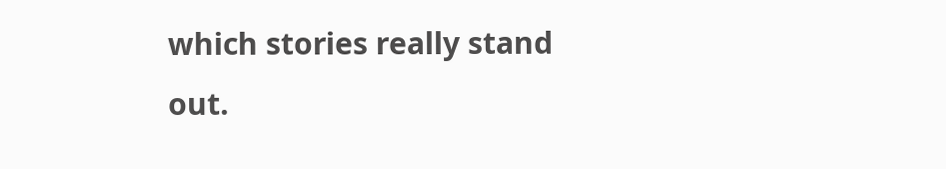which stories really stand out.